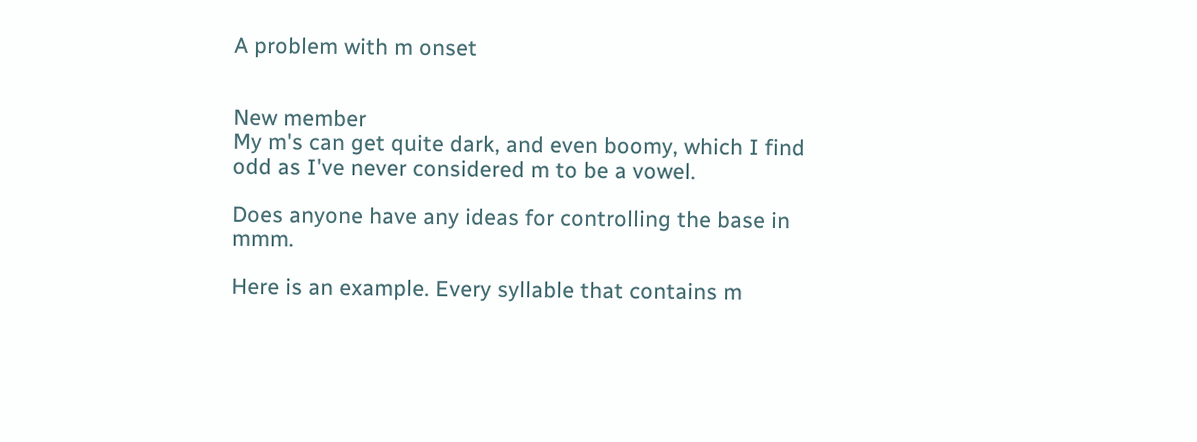A problem with m onset


New member
My m's can get quite dark, and even boomy, which I find odd as I've never considered m to be a vowel.

Does anyone have any ideas for controlling the base in mmm.

Here is an example. Every syllable that contains m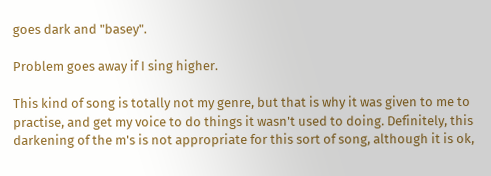goes dark and "basey".

Problem goes away if I sing higher.

This kind of song is totally not my genre, but that is why it was given to me to practise, and get my voice to do things it wasn't used to doing. Definitely, this darkening of the m's is not appropriate for this sort of song, although it is ok,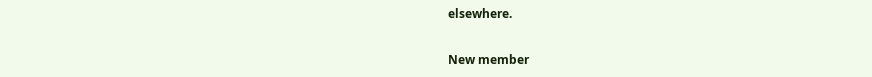elsewhere.


New member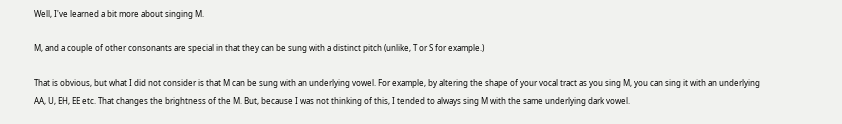Well, I've learned a bit more about singing M.

M, and a couple of other consonants are special in that they can be sung with a distinct pitch (unlike, T or S for example.)

That is obvious, but what I did not consider is that M can be sung with an underlying vowel. For example, by altering the shape of your vocal tract as you sing M, you can sing it with an underlying AA, U, EH, EE etc. That changes the brightness of the M. But, because I was not thinking of this, I tended to always sing M with the same underlying dark vowel.